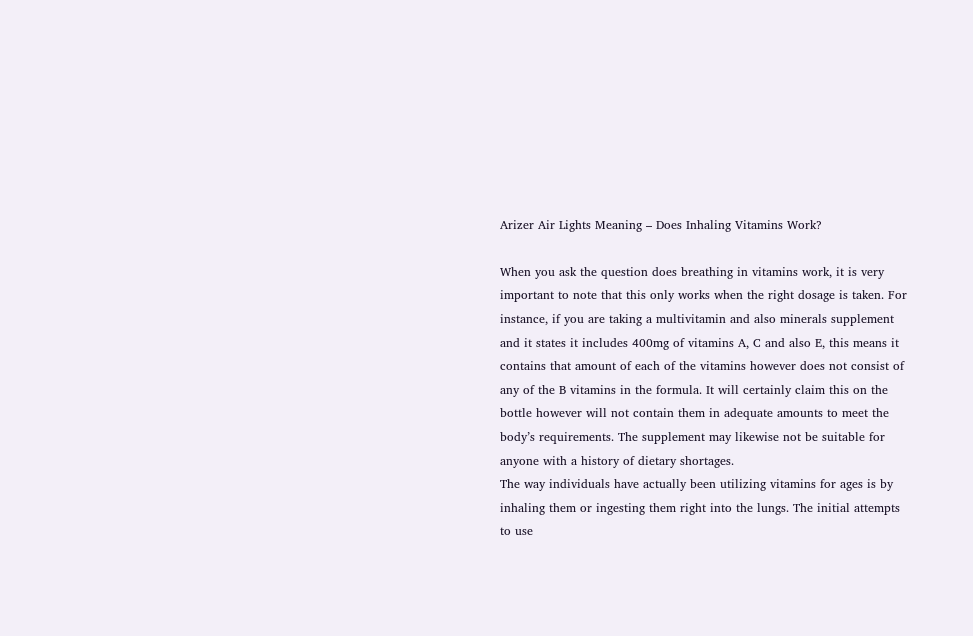Arizer Air Lights Meaning – Does Inhaling Vitamins Work?

When you ask the question does breathing in vitamins work, it is very important to note that this only works when the right dosage is taken. For instance, if you are taking a multivitamin and also minerals supplement and it states it includes 400mg of vitamins A, C and also E, this means it contains that amount of each of the vitamins however does not consist of any of the B vitamins in the formula. It will certainly claim this on the bottle however will not contain them in adequate amounts to meet the body’s requirements. The supplement may likewise not be suitable for anyone with a history of dietary shortages.
The way individuals have actually been utilizing vitamins for ages is by inhaling them or ingesting them right into the lungs. The initial attempts to use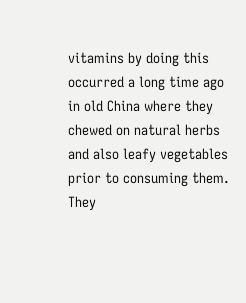vitamins by doing this occurred a long time ago in old China where they chewed on natural herbs and also leafy vegetables prior to consuming them. They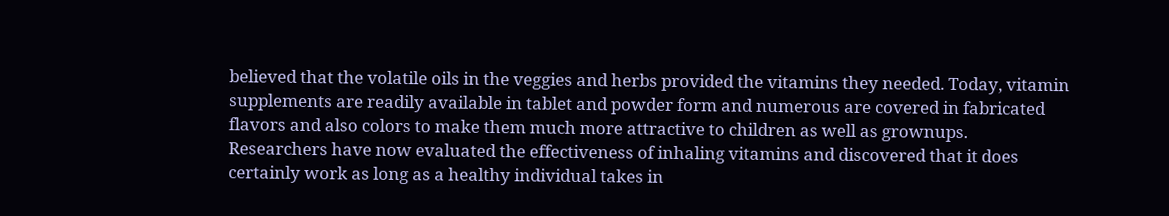believed that the volatile oils in the veggies and herbs provided the vitamins they needed. Today, vitamin supplements are readily available in tablet and powder form and numerous are covered in fabricated flavors and also colors to make them much more attractive to children as well as grownups.
Researchers have now evaluated the effectiveness of inhaling vitamins and discovered that it does certainly work as long as a healthy individual takes in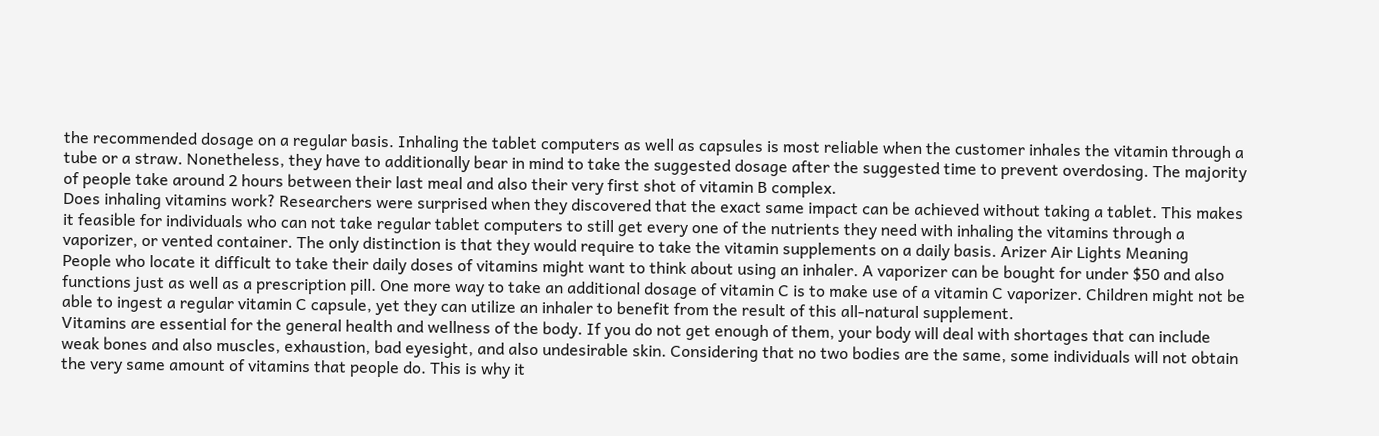the recommended dosage on a regular basis. Inhaling the tablet computers as well as capsules is most reliable when the customer inhales the vitamin through a tube or a straw. Nonetheless, they have to additionally bear in mind to take the suggested dosage after the suggested time to prevent overdosing. The majority of people take around 2 hours between their last meal and also their very first shot of vitamin B complex.
Does inhaling vitamins work? Researchers were surprised when they discovered that the exact same impact can be achieved without taking a tablet. This makes it feasible for individuals who can not take regular tablet computers to still get every one of the nutrients they need with inhaling the vitamins through a vaporizer, or vented container. The only distinction is that they would require to take the vitamin supplements on a daily basis. Arizer Air Lights Meaning
People who locate it difficult to take their daily doses of vitamins might want to think about using an inhaler. A vaporizer can be bought for under $50 and also functions just as well as a prescription pill. One more way to take an additional dosage of vitamin C is to make use of a vitamin C vaporizer. Children might not be able to ingest a regular vitamin C capsule, yet they can utilize an inhaler to benefit from the result of this all-natural supplement.
Vitamins are essential for the general health and wellness of the body. If you do not get enough of them, your body will deal with shortages that can include weak bones and also muscles, exhaustion, bad eyesight, and also undesirable skin. Considering that no two bodies are the same, some individuals will not obtain the very same amount of vitamins that people do. This is why it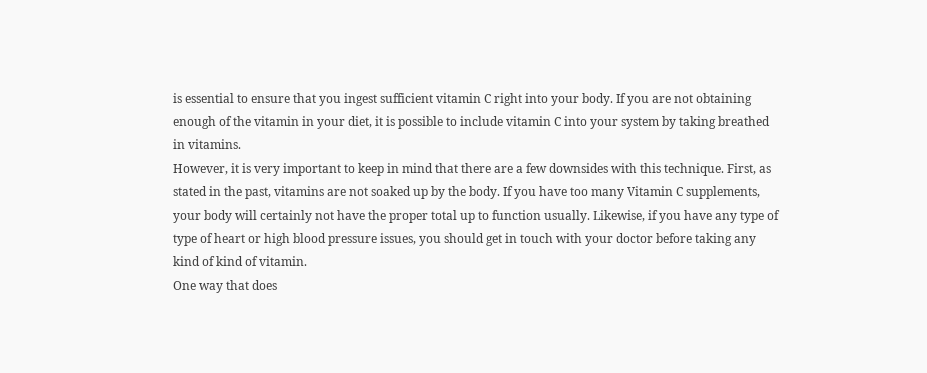is essential to ensure that you ingest sufficient vitamin C right into your body. If you are not obtaining enough of the vitamin in your diet, it is possible to include vitamin C into your system by taking breathed in vitamins.
However, it is very important to keep in mind that there are a few downsides with this technique. First, as stated in the past, vitamins are not soaked up by the body. If you have too many Vitamin C supplements, your body will certainly not have the proper total up to function usually. Likewise, if you have any type of type of heart or high blood pressure issues, you should get in touch with your doctor before taking any kind of kind of vitamin.
One way that does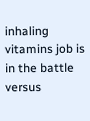inhaling vitamins job is in the battle versus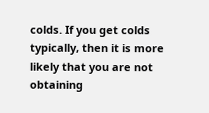colds. If you get colds typically, then it is more likely that you are not obtaining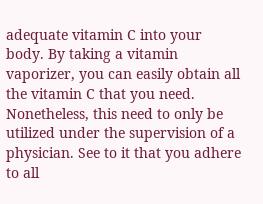adequate vitamin C into your body. By taking a vitamin vaporizer, you can easily obtain all the vitamin C that you need. Nonetheless, this need to only be utilized under the supervision of a physician. See to it that you adhere to all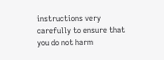instructions very carefully to ensure that you do not harm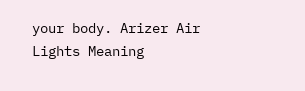your body. Arizer Air Lights Meaning